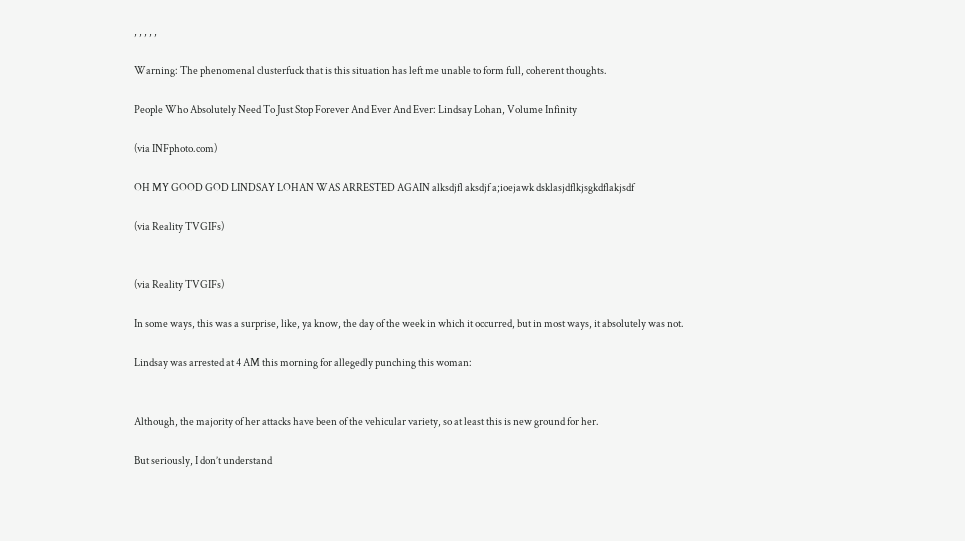, , , , ,

Warning: The phenomenal clusterfuck that is this situation has left me unable to form full, coherent thoughts.

People Who Absolutely Need To Just Stop Forever And Ever And Ever: Lindsay Lohan, Volume Infinity

(via INFphoto.com)

OH MY GOOD GOD LINDSAY LOHAN WAS ARRESTED AGAIN alksdjfl aksdjf a;ioejawk dsklasjdflkjsgkdflakjsdf

(via Reality TVGIFs)


(via Reality TVGIFs)

In some ways, this was a surprise, like, ya know, the day of the week in which it occurred, but in most ways, it absolutely was not.

Lindsay was arrested at 4 AM this morning for allegedly punching this woman:


Although, the majority of her attacks have been of the vehicular variety, so at least this is new ground for her.

But seriously, I don’t understand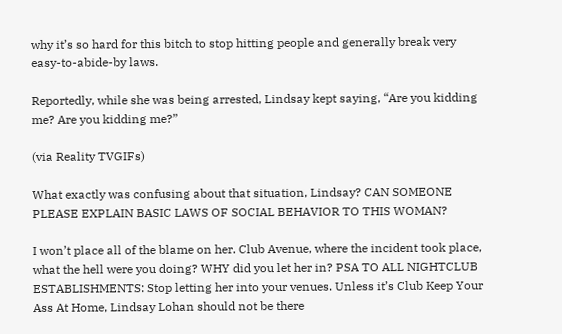why it’s so hard for this bitch to stop hitting people and generally break very easy-to-abide-by laws.

Reportedly, while she was being arrested, Lindsay kept saying, “Are you kidding me? Are you kidding me?”

(via Reality TVGIFs)

What exactly was confusing about that situation, Lindsay? CAN SOMEONE PLEASE EXPLAIN BASIC LAWS OF SOCIAL BEHAVIOR TO THIS WOMAN?

I won’t place all of the blame on her. Club Avenue, where the incident took place, what the hell were you doing? WHY did you let her in? PSA TO ALL NIGHTCLUB ESTABLISHMENTS: Stop letting her into your venues. Unless it’s Club Keep Your Ass At Home, Lindsay Lohan should not be there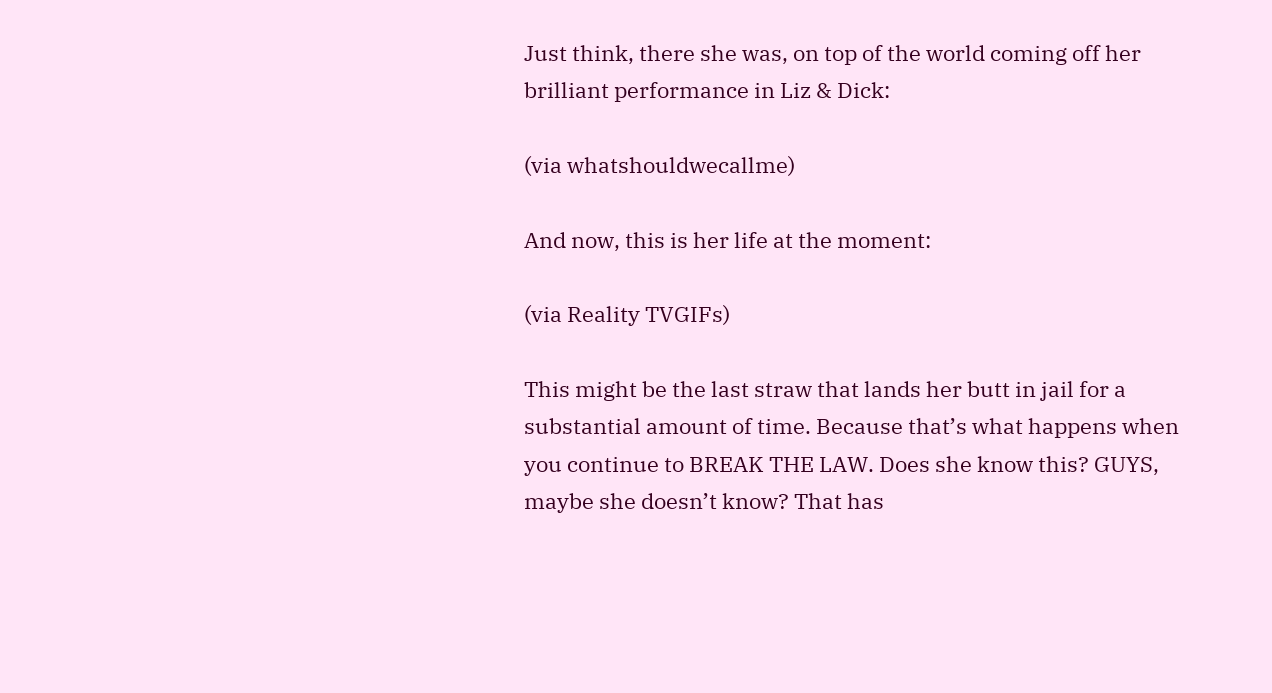Just think, there she was, on top of the world coming off her brilliant performance in Liz & Dick:

(via whatshouldwecallme)

And now, this is her life at the moment:

(via Reality TVGIFs)

This might be the last straw that lands her butt in jail for a substantial amount of time. Because that’s what happens when you continue to BREAK THE LAW. Does she know this? GUYS, maybe she doesn’t know? That has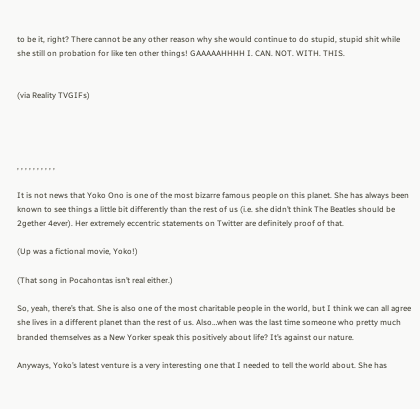to be it, right? There cannot be any other reason why she would continue to do stupid, stupid shit while she still on probation for like ten other things! GAAAAAHHHH I. CAN. NOT. WITH. THIS.


(via Reality TVGIFs)




, , , , , , , , , ,

It is not news that Yoko Ono is one of the most bizarre famous people on this planet. She has always been known to see things a little bit differently than the rest of us (i.e. she didn’t think The Beatles should be 2gether 4ever). Her extremely eccentric statements on Twitter are definitely proof of that.

(Up was a fictional movie, Yoko!)

(That song in Pocahontas isn’t real either.)

So, yeah, there’s that. She is also one of the most charitable people in the world, but I think we can all agree she lives in a different planet than the rest of us. Also…when was the last time someone who pretty much branded themselves as a New Yorker speak this positively about life? It’s against our nature.

Anyways, Yoko’s latest venture is a very interesting one that I needed to tell the world about. She has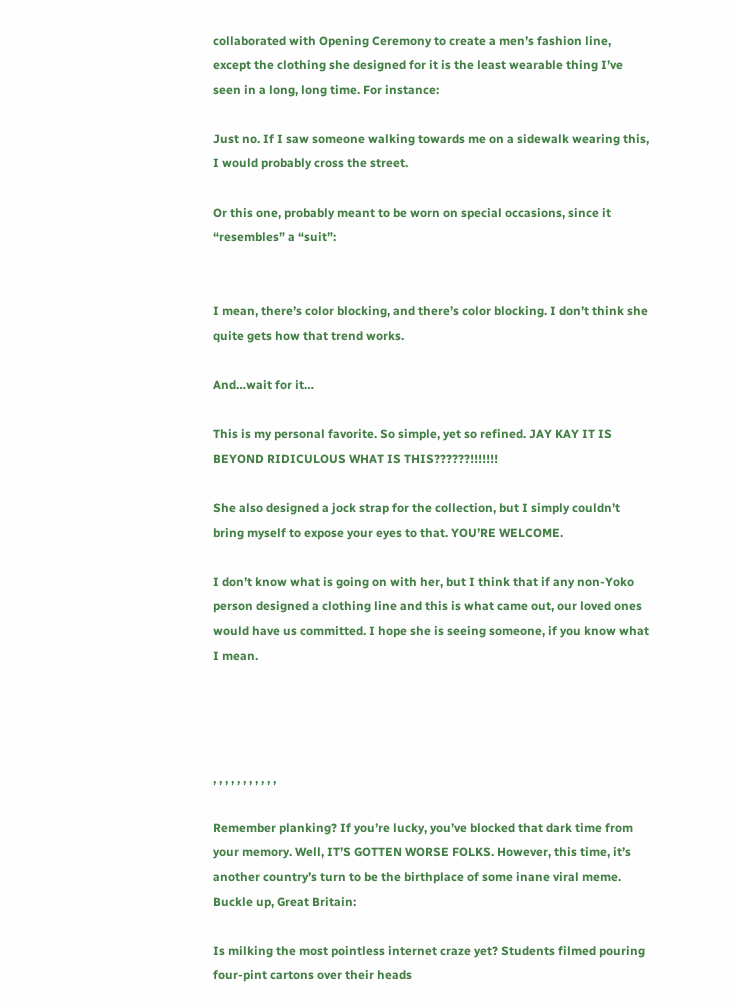collaborated with Opening Ceremony to create a men’s fashion line, except the clothing she designed for it is the least wearable thing I’ve seen in a long, long time. For instance:

Just no. If I saw someone walking towards me on a sidewalk wearing this, I would probably cross the street.

Or this one, probably meant to be worn on special occasions, since it “resembles” a “suit”:


I mean, there’s color blocking, and there’s color blocking. I don’t think she quite gets how that trend works.

And…wait for it…

This is my personal favorite. So simple, yet so refined. JAY KAY IT IS BEYOND RIDICULOUS WHAT IS THIS??????!!!!!!!

She also designed a jock strap for the collection, but I simply couldn’t bring myself to expose your eyes to that. YOU’RE WELCOME.

I don’t know what is going on with her, but I think that if any non-Yoko person designed a clothing line and this is what came out, our loved ones would have us committed. I hope she is seeing someone, if you know what I mean.




, , , , , , , , , , ,

Remember planking? If you’re lucky, you’ve blocked that dark time from your memory. Well, IT’S GOTTEN WORSE FOLKS. However, this time, it’s another country’s turn to be the birthplace of some inane viral meme. Buckle up, Great Britain:

Is milking the most pointless internet craze yet? Students filmed pouring four-pint cartons over their heads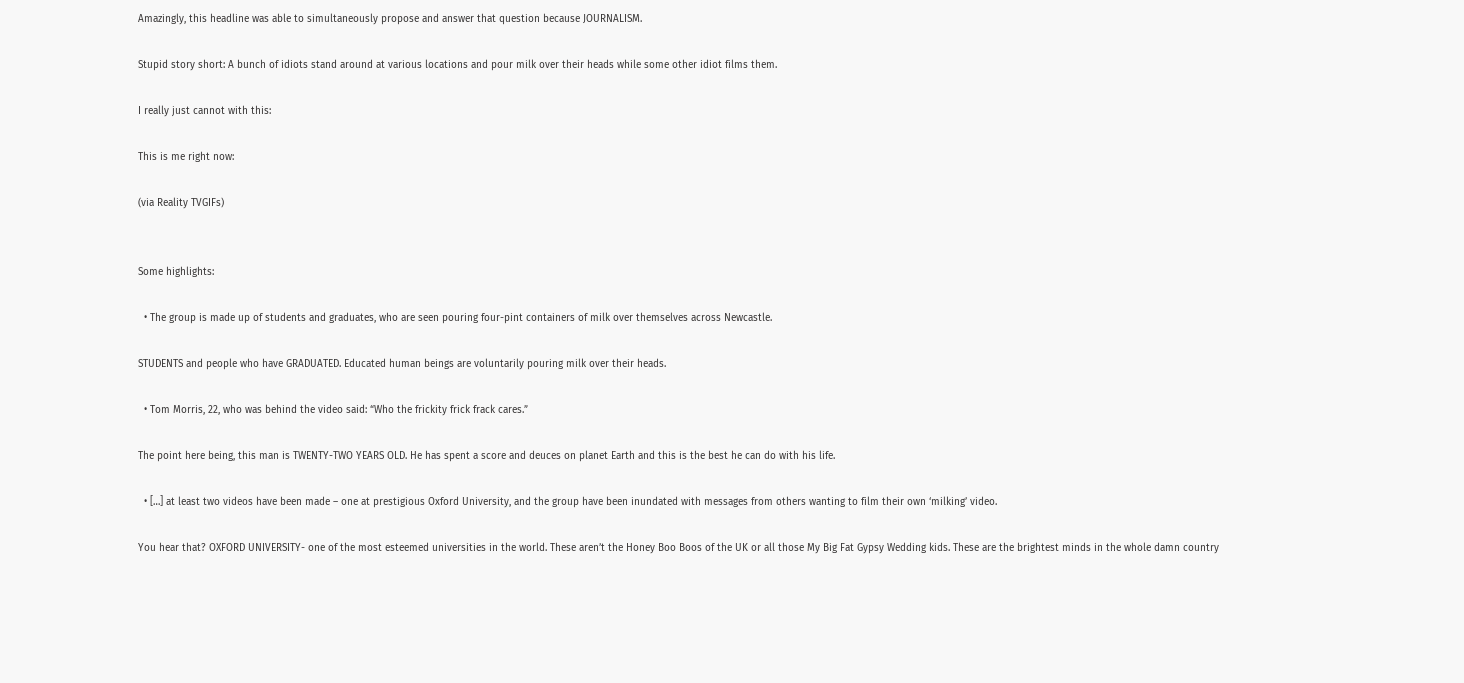Amazingly, this headline was able to simultaneously propose and answer that question because JOURNALISM.

Stupid story short: A bunch of idiots stand around at various locations and pour milk over their heads while some other idiot films them.

I really just cannot with this:

This is me right now:

(via Reality TVGIFs)


Some highlights:

  • The group is made up of students and graduates, who are seen pouring four-pint containers of milk over themselves across Newcastle.

STUDENTS and people who have GRADUATED. Educated human beings are voluntarily pouring milk over their heads.

  • Tom Morris, 22, who was behind the video said: “Who the frickity frick frack cares.”

The point here being, this man is TWENTY-TWO YEARS OLD. He has spent a score and deuces on planet Earth and this is the best he can do with his life.

  • […] at least two videos have been made – one at prestigious Oxford University, and the group have been inundated with messages from others wanting to film their own ‘milking’ video.

You hear that? OXFORD UNIVERSITY- one of the most esteemed universities in the world. These aren’t the Honey Boo Boos of the UK or all those My Big Fat Gypsy Wedding kids. These are the brightest minds in the whole damn country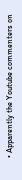• Apparently the Youtube commenters on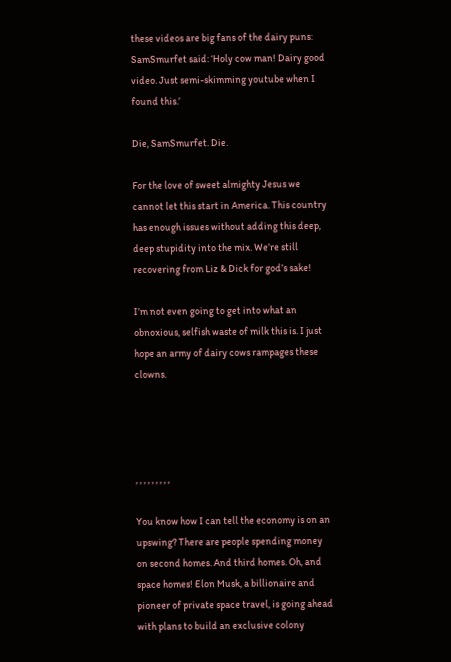these videos are big fans of the dairy puns: SamSmurfet said: ‘Holy cow man! Dairy good video. Just semi-skimming youtube when I found this.’

Die, SamSmurfet. Die.

For the love of sweet almighty Jesus we cannot let this start in America. This country has enough issues without adding this deep, deep stupidity into the mix. We’re still recovering from Liz & Dick for god’s sake!

I’m not even going to get into what an obnoxious, selfish waste of milk this is. I just hope an army of dairy cows rampages these clowns.




, , , , , , , , ,

You know how I can tell the economy is on an upswing? There are people spending money on second homes. And third homes. Oh, and space homes! Elon Musk, a billionaire and pioneer of private space travel, is going ahead with plans to build an exclusive colony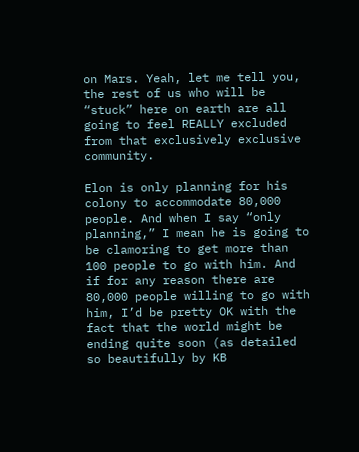on Mars. Yeah, let me tell you, the rest of us who will be “stuck” here on earth are all going to feel REALLY excluded from that exclusively exclusive community.

Elon is only planning for his colony to accommodate 80,000 people. And when I say “only planning,” I mean he is going to be clamoring to get more than 100 people to go with him. And if for any reason there are 80,000 people willing to go with him, I’d be pretty OK with the fact that the world might be ending quite soon (as detailed so beautifully by KB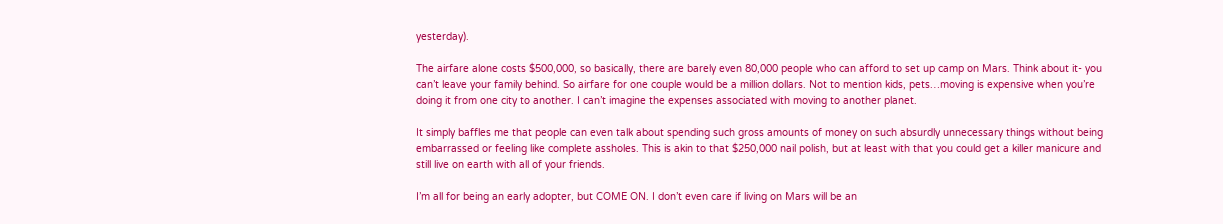yesterday).

The airfare alone costs $500,000, so basically, there are barely even 80,000 people who can afford to set up camp on Mars. Think about it- you can’t leave your family behind. So airfare for one couple would be a million dollars. Not to mention kids, pets…moving is expensive when you’re doing it from one city to another. I can’t imagine the expenses associated with moving to another planet.

It simply baffles me that people can even talk about spending such gross amounts of money on such absurdly unnecessary things without being embarrassed or feeling like complete assholes. This is akin to that $250,000 nail polish, but at least with that you could get a killer manicure and still live on earth with all of your friends.

I’m all for being an early adopter, but COME ON. I don’t even care if living on Mars will be an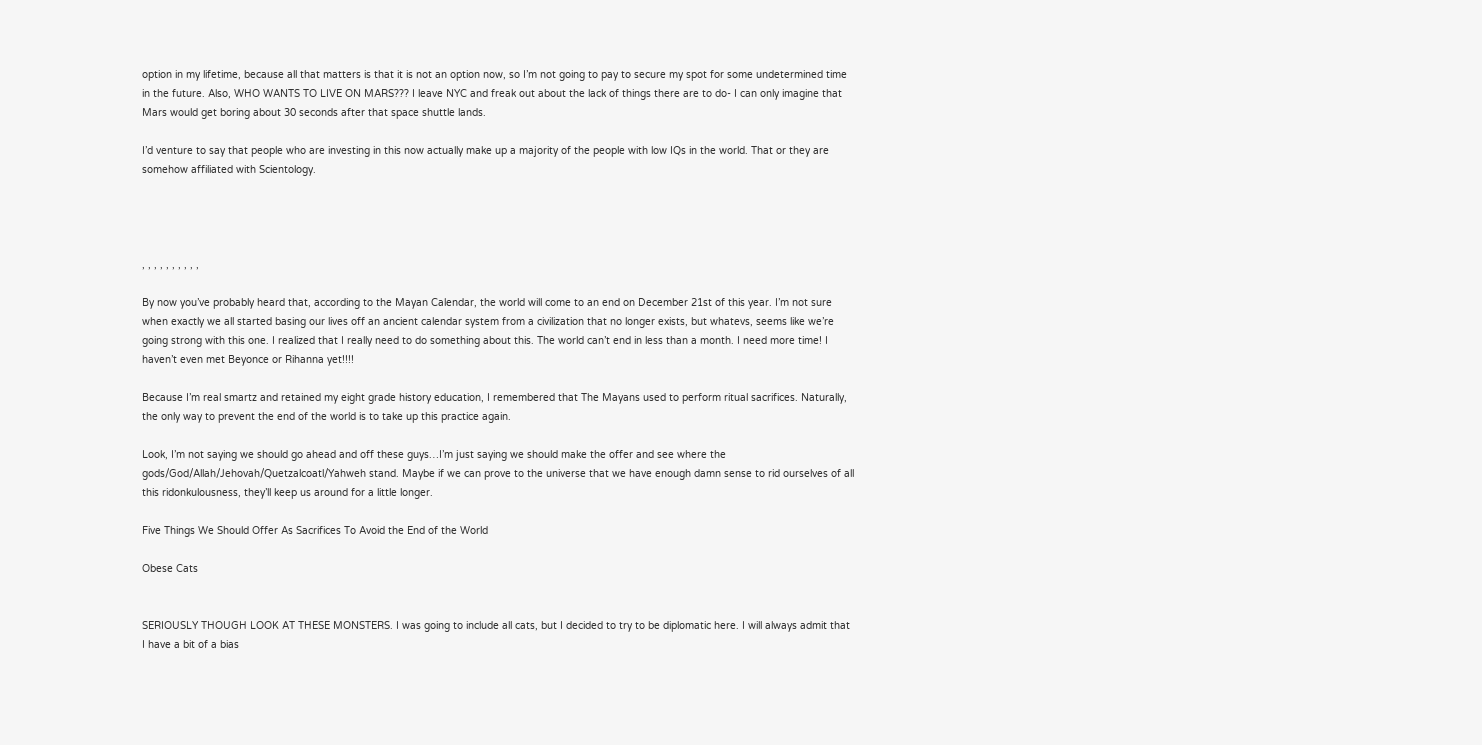option in my lifetime, because all that matters is that it is not an option now, so I’m not going to pay to secure my spot for some undetermined time in the future. Also, WHO WANTS TO LIVE ON MARS??? I leave NYC and freak out about the lack of things there are to do- I can only imagine that Mars would get boring about 30 seconds after that space shuttle lands.

I’d venture to say that people who are investing in this now actually make up a majority of the people with low IQs in the world. That or they are somehow affiliated with Scientology.




, , , , , , , , , ,

By now you’ve probably heard that, according to the Mayan Calendar, the world will come to an end on December 21st of this year. I’m not sure when exactly we all started basing our lives off an ancient calendar system from a civilization that no longer exists, but whatevs, seems like we’re going strong with this one. I realized that I really need to do something about this. The world can’t end in less than a month. I need more time! I haven’t even met Beyonce or Rihanna yet!!!!

Because I’m real smartz and retained my eight grade history education, I remembered that The Mayans used to perform ritual sacrifices. Naturally, the only way to prevent the end of the world is to take up this practice again.

Look, I’m not saying we should go ahead and off these guys…I’m just saying we should make the offer and see where the gods/God/Allah/Jehovah/Quetzalcoatl/Yahweh stand. Maybe if we can prove to the universe that we have enough damn sense to rid ourselves of all this ridonkulousness, they’ll keep us around for a little longer.

Five Things We Should Offer As Sacrifices To Avoid the End of the World

Obese Cats


SERIOUSLY THOUGH LOOK AT THESE MONSTERS. I was going to include all cats, but I decided to try to be diplomatic here. I will always admit that I have a bit of a bias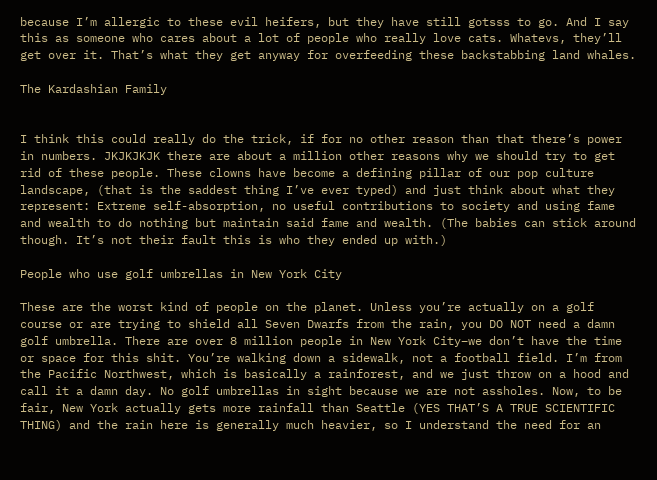because I’m allergic to these evil heifers, but they have still gotsss to go. And I say this as someone who cares about a lot of people who really love cats. Whatevs, they’ll get over it. That’s what they get anyway for overfeeding these backstabbing land whales.

The Kardashian Family


I think this could really do the trick, if for no other reason than that there’s power in numbers. JKJKJKJK there are about a million other reasons why we should try to get rid of these people. These clowns have become a defining pillar of our pop culture landscape, (that is the saddest thing I’ve ever typed) and just think about what they represent: Extreme self-absorption, no useful contributions to society and using fame and wealth to do nothing but maintain said fame and wealth. (The babies can stick around though. It’s not their fault this is who they ended up with.)

People who use golf umbrellas in New York City

These are the worst kind of people on the planet. Unless you’re actually on a golf course or are trying to shield all Seven Dwarfs from the rain, you DO NOT need a damn golf umbrella. There are over 8 million people in New York City–we don’t have the time or space for this shit. You’re walking down a sidewalk, not a football field. I’m from the Pacific Northwest, which is basically a rainforest, and we just throw on a hood and call it a damn day. No golf umbrellas in sight because we are not assholes. Now, to be fair, New York actually gets more rainfall than Seattle (YES THAT’S A TRUE SCIENTIFIC THING) and the rain here is generally much heavier, so I understand the need for an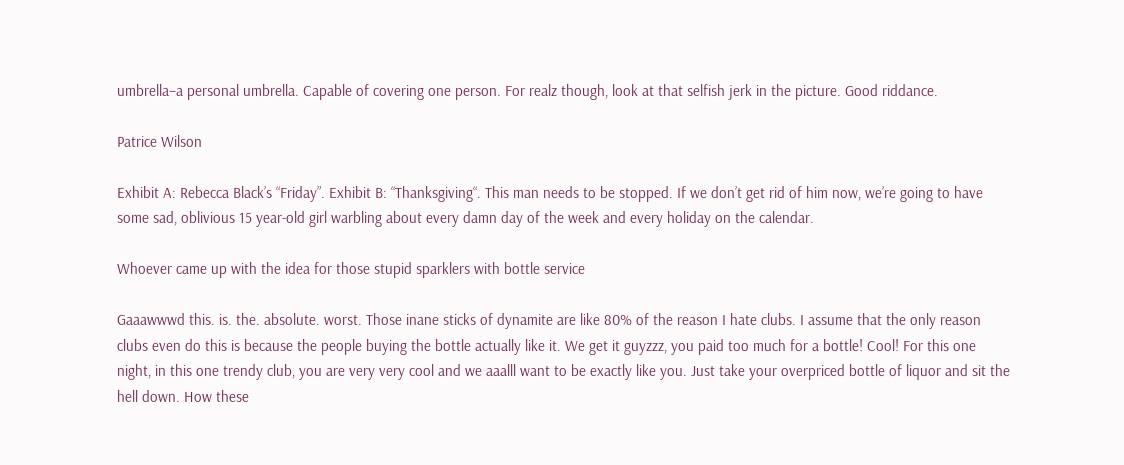umbrella–a personal umbrella. Capable of covering one person. For realz though, look at that selfish jerk in the picture. Good riddance.

Patrice Wilson

Exhibit A: Rebecca Black’s “Friday”. Exhibit B: “Thanksgiving“. This man needs to be stopped. If we don’t get rid of him now, we’re going to have some sad, oblivious 15 year-old girl warbling about every damn day of the week and every holiday on the calendar.

Whoever came up with the idea for those stupid sparklers with bottle service

Gaaawwwd this. is. the. absolute. worst. Those inane sticks of dynamite are like 80% of the reason I hate clubs. I assume that the only reason clubs even do this is because the people buying the bottle actually like it. We get it guyzzz, you paid too much for a bottle! Cool! For this one night, in this one trendy club, you are very very cool and we aaalll want to be exactly like you. Just take your overpriced bottle of liquor and sit the hell down. How these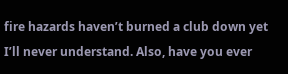fire hazards haven’t burned a club down yet I’ll never understand. Also, have you ever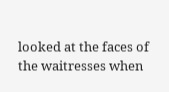looked at the faces of the waitresses when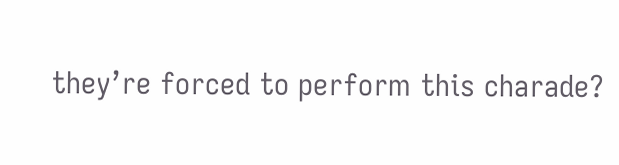they’re forced to perform this charade?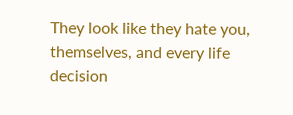They look like they hate you, themselves, and every life decision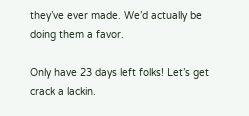they’ve ever made. We’d actually be doing them a favor.

Only have 23 days left folks! Let’s get crack a lackin.